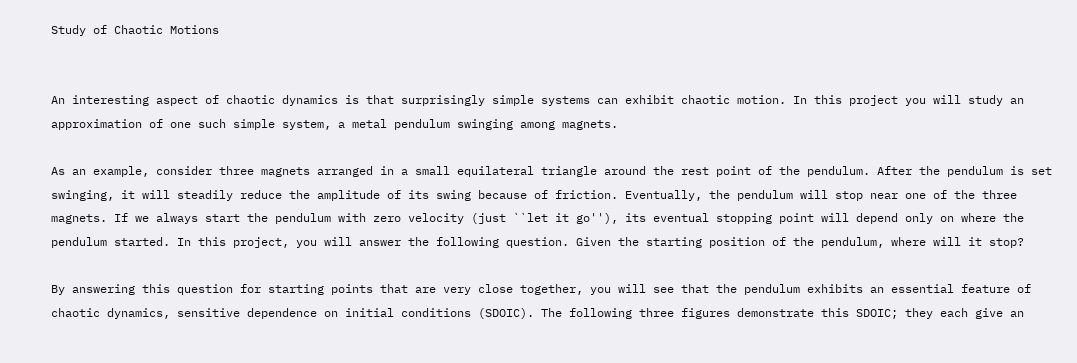Study of Chaotic Motions


An interesting aspect of chaotic dynamics is that surprisingly simple systems can exhibit chaotic motion. In this project you will study an approximation of one such simple system, a metal pendulum swinging among magnets.

As an example, consider three magnets arranged in a small equilateral triangle around the rest point of the pendulum. After the pendulum is set swinging, it will steadily reduce the amplitude of its swing because of friction. Eventually, the pendulum will stop near one of the three magnets. If we always start the pendulum with zero velocity (just ``let it go''), its eventual stopping point will depend only on where the pendulum started. In this project, you will answer the following question. Given the starting position of the pendulum, where will it stop?

By answering this question for starting points that are very close together, you will see that the pendulum exhibits an essential feature of chaotic dynamics, sensitive dependence on initial conditions (SDOIC). The following three figures demonstrate this SDOIC; they each give an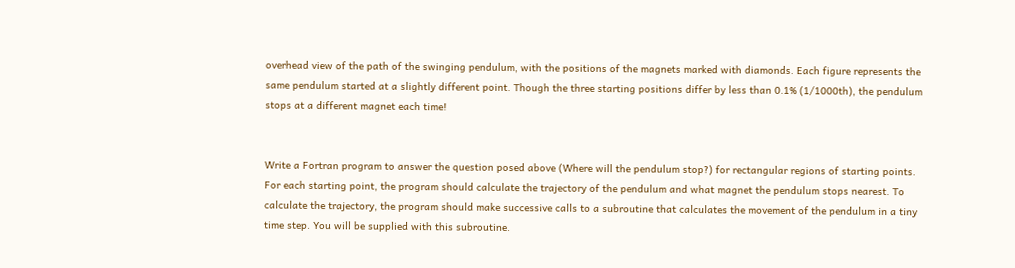overhead view of the path of the swinging pendulum, with the positions of the magnets marked with diamonds. Each figure represents the same pendulum started at a slightly different point. Though the three starting positions differ by less than 0.1% (1/1000th), the pendulum stops at a different magnet each time!


Write a Fortran program to answer the question posed above (Where will the pendulum stop?) for rectangular regions of starting points. For each starting point, the program should calculate the trajectory of the pendulum and what magnet the pendulum stops nearest. To calculate the trajectory, the program should make successive calls to a subroutine that calculates the movement of the pendulum in a tiny time step. You will be supplied with this subroutine.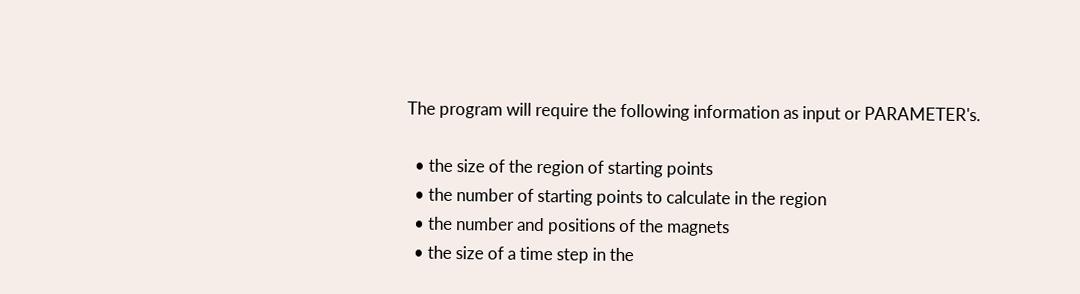The program will require the following information as input or PARAMETER's.

  • the size of the region of starting points
  • the number of starting points to calculate in the region
  • the number and positions of the magnets
  • the size of a time step in the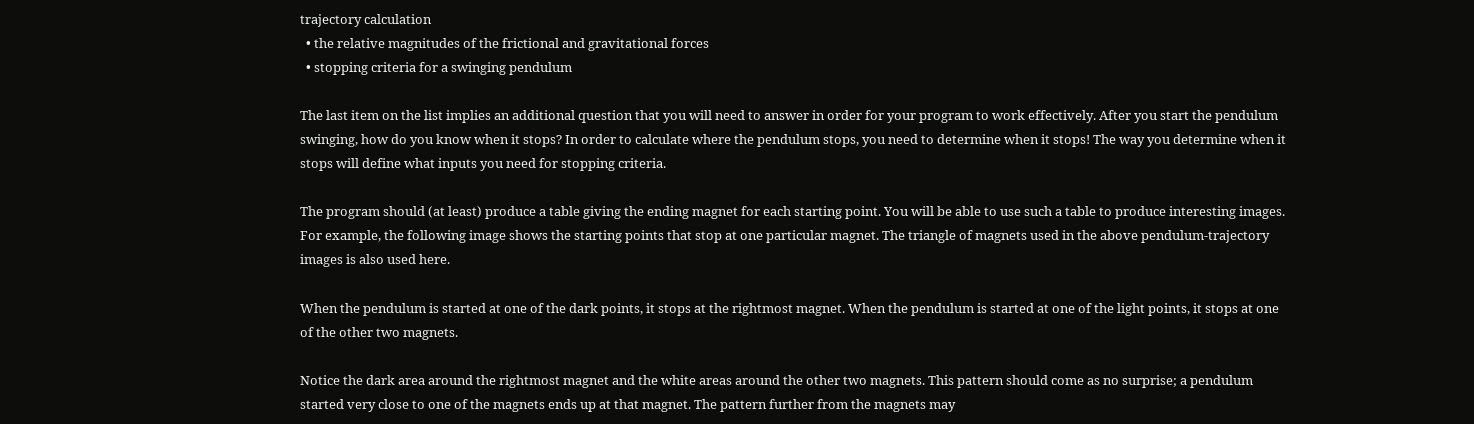trajectory calculation
  • the relative magnitudes of the frictional and gravitational forces
  • stopping criteria for a swinging pendulum

The last item on the list implies an additional question that you will need to answer in order for your program to work effectively. After you start the pendulum swinging, how do you know when it stops? In order to calculate where the pendulum stops, you need to determine when it stops! The way you determine when it stops will define what inputs you need for stopping criteria.

The program should (at least) produce a table giving the ending magnet for each starting point. You will be able to use such a table to produce interesting images. For example, the following image shows the starting points that stop at one particular magnet. The triangle of magnets used in the above pendulum-trajectory images is also used here.

When the pendulum is started at one of the dark points, it stops at the rightmost magnet. When the pendulum is started at one of the light points, it stops at one of the other two magnets.

Notice the dark area around the rightmost magnet and the white areas around the other two magnets. This pattern should come as no surprise; a pendulum started very close to one of the magnets ends up at that magnet. The pattern further from the magnets may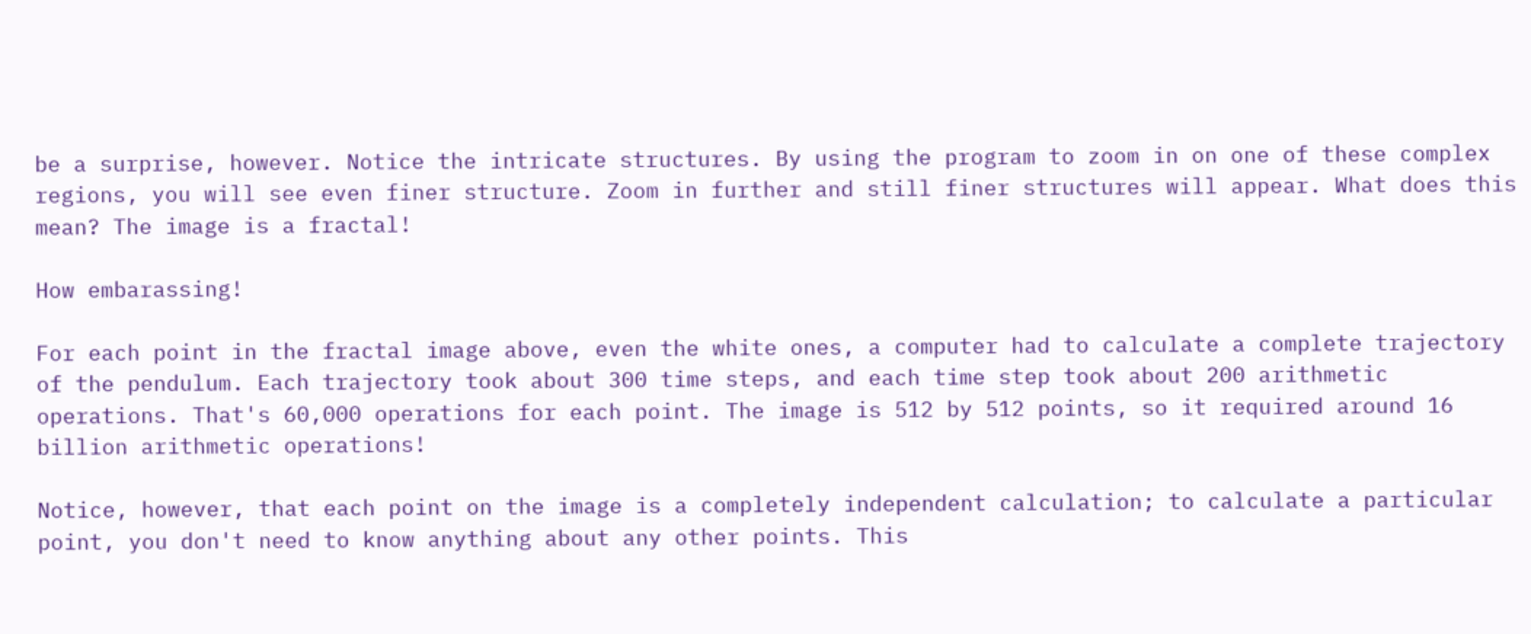be a surprise, however. Notice the intricate structures. By using the program to zoom in on one of these complex regions, you will see even finer structure. Zoom in further and still finer structures will appear. What does this mean? The image is a fractal!

How embarassing!

For each point in the fractal image above, even the white ones, a computer had to calculate a complete trajectory of the pendulum. Each trajectory took about 300 time steps, and each time step took about 200 arithmetic operations. That's 60,000 operations for each point. The image is 512 by 512 points, so it required around 16 billion arithmetic operations!

Notice, however, that each point on the image is a completely independent calculation; to calculate a particular point, you don't need to know anything about any other points. This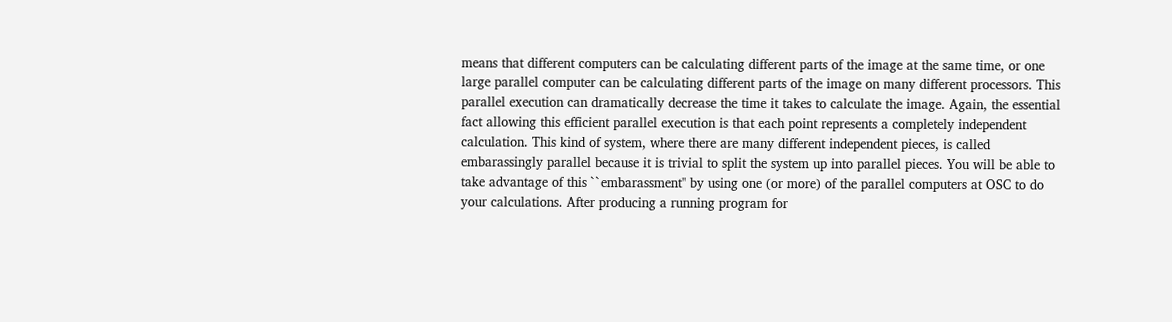means that different computers can be calculating different parts of the image at the same time, or one large parallel computer can be calculating different parts of the image on many different processors. This parallel execution can dramatically decrease the time it takes to calculate the image. Again, the essential fact allowing this efficient parallel execution is that each point represents a completely independent calculation. This kind of system, where there are many different independent pieces, is called embarassingly parallel because it is trivial to split the system up into parallel pieces. You will be able to take advantage of this ``embarassment'' by using one (or more) of the parallel computers at OSC to do your calculations. After producing a running program for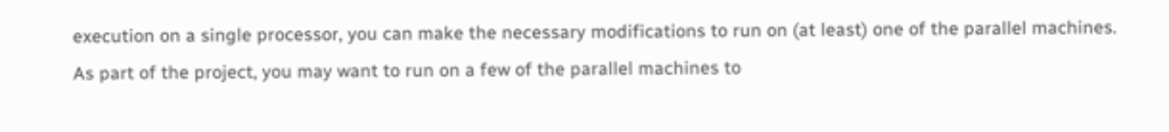execution on a single processor, you can make the necessary modifications to run on (at least) one of the parallel machines. As part of the project, you may want to run on a few of the parallel machines to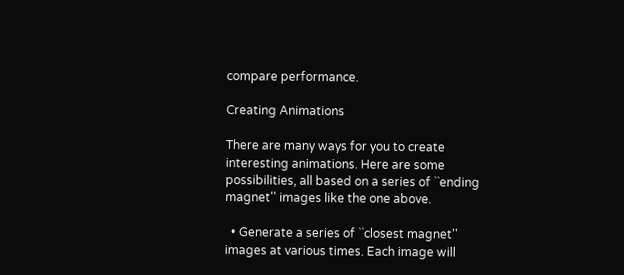compare performance.

Creating Animations

There are many ways for you to create interesting animations. Here are some possibilities, all based on a series of ``ending magnet'' images like the one above.

  • Generate a series of ``closest magnet'' images at various times. Each image will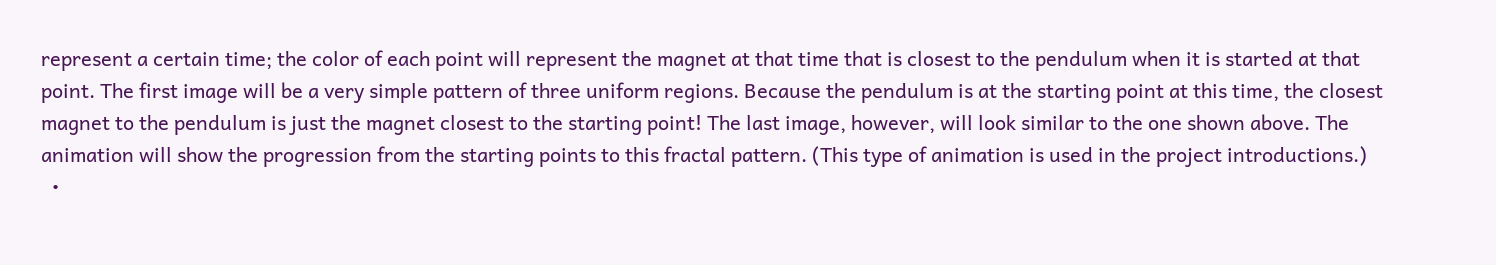represent a certain time; the color of each point will represent the magnet at that time that is closest to the pendulum when it is started at that point. The first image will be a very simple pattern of three uniform regions. Because the pendulum is at the starting point at this time, the closest magnet to the pendulum is just the magnet closest to the starting point! The last image, however, will look similar to the one shown above. The animation will show the progression from the starting points to this fractal pattern. (This type of animation is used in the project introductions.)
  •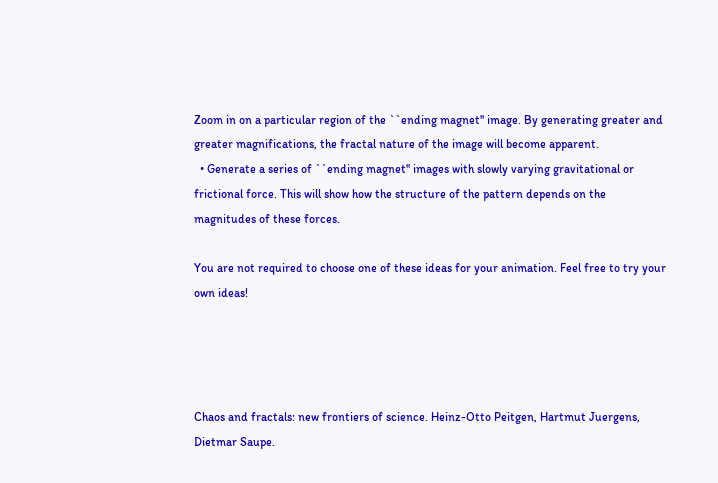Zoom in on a particular region of the ``ending magnet'' image. By generating greater and greater magnifications, the fractal nature of the image will become apparent.
  • Generate a series of ``ending magnet'' images with slowly varying gravitational or frictional force. This will show how the structure of the pattern depends on the magnitudes of these forces.

You are not required to choose one of these ideas for your animation. Feel free to try your own ideas!




Chaos and fractals: new frontiers of science. Heinz-Otto Peitgen, Hartmut Juergens, Dietmar Saupe.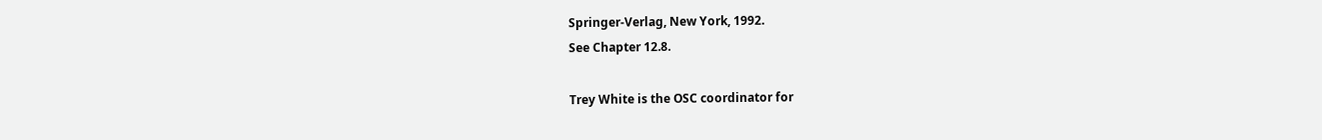Springer-Verlag, New York, 1992.
See Chapter 12.8.

Trey White is the OSC coordinator for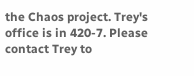the Chaos project. Trey's office is in 420-7. Please contact Trey to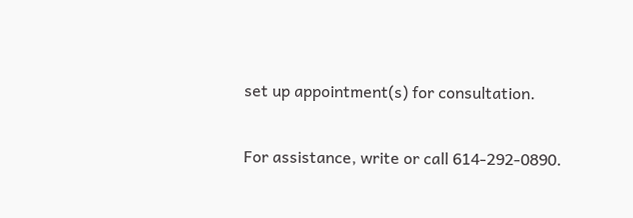set up appointment(s) for consultation.

For assistance, write or call 614-292-0890.